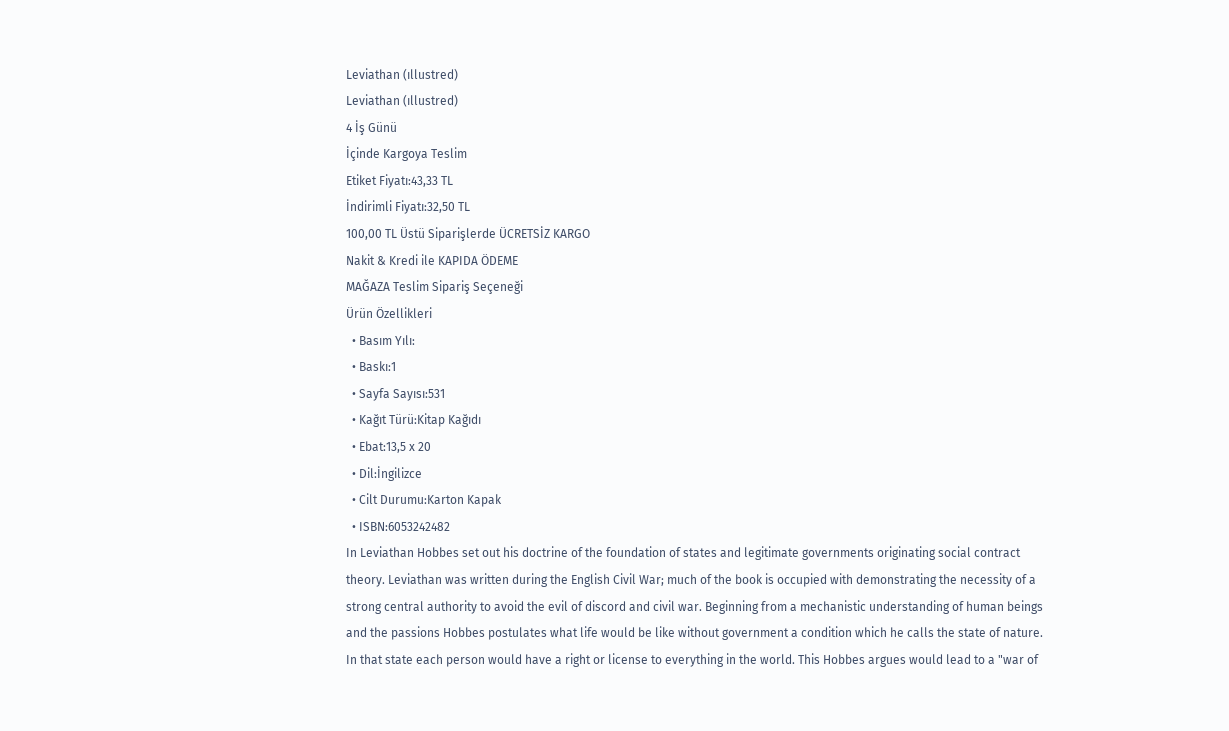Leviathan (ıllustred)
Leviathan (ıllustred)
4 İş Günü
İçinde Kargoya Teslim
Etiket Fiyatı:43,33 TL
İndirimli Fiyatı:32,50 TL
100,00 TL Üstü Siparişlerde ÜCRETSİZ KARGO
Nakit & Kredi ile KAPIDA ÖDEME
MAĞAZA Teslim Sipariş Seçeneği
Ürün Özellikleri
  • Basım Yılı:
  • Baskı:1
  • Sayfa Sayısı:531
  • Kağıt Türü:Kitap Kağıdı
  • Ebat:13,5 x 20
  • Dil:İngilizce
  • Cilt Durumu:Karton Kapak
  • ISBN:6053242482
In Leviathan Hobbes set out his doctrine of the foundation of states and legitimate governments originating social contract theory. Leviathan was written during the English Civil War; much of the book is occupied with demonstrating the necessity of a strong central authority to avoid the evil of discord and civil war. Beginning from a mechanistic understanding of human beings and the passions Hobbes postulates what life would be like without government a condition which he calls the state of nature. In that state each person would have a right or license to everything in the world. This Hobbes argues would lead to a "war of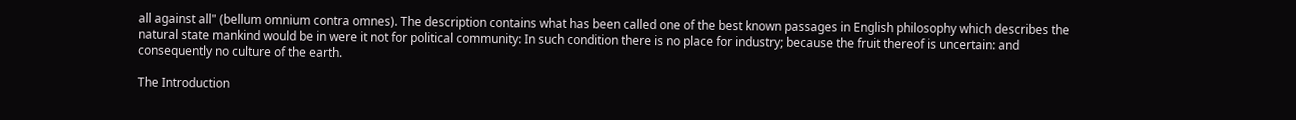all against all" (bellum omnium contra omnes). The description contains what has been called one of the best known passages in English philosophy which describes the natural state mankind would be in were it not for political community: In such condition there is no place for industry; because the fruit thereof is uncertain: and consequently no culture of the earth.

The Introduction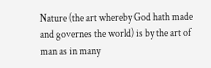Nature (the art whereby God hath made and governes the world) is by the art of man as in many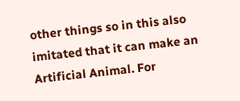other things so in this also imitated that it can make an Artificial Animal. For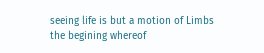seeing life is but a motion of Limbs the begining whereof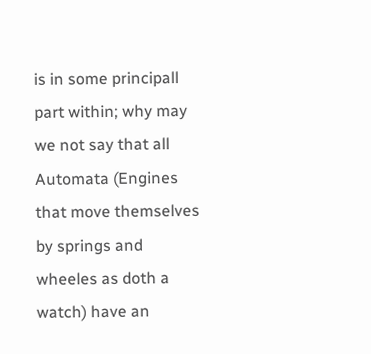is in some principall part within; why may we not say that all Automata (Engines that move themselves by springs and wheeles as doth a watch) have an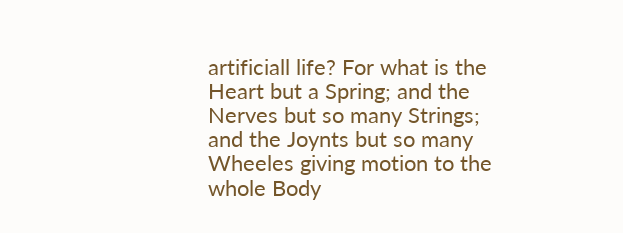artificiall life? For what is the Heart but a Spring; and the Nerves but so many Strings; and the Joynts but so many Wheeles giving motion to the whole Body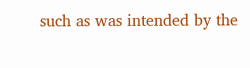such as was intended by the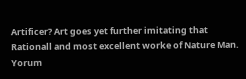Artificer? Art goes yet further imitating that Rationall and most excellent worke of Nature Man.
Yorum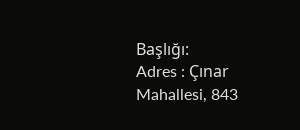Başlığı:
Adres : Çınar Mahallesi, 843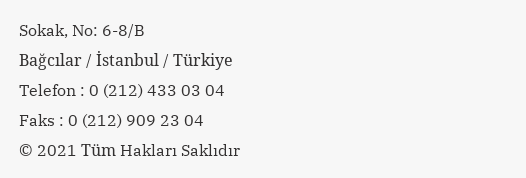Sokak, No: 6-8/B
Bağcılar / İstanbul / Türkiye
Telefon : 0 (212) 433 03 04
Faks : 0 (212) 909 23 04
© 2021 Tüm Hakları Saklıdır